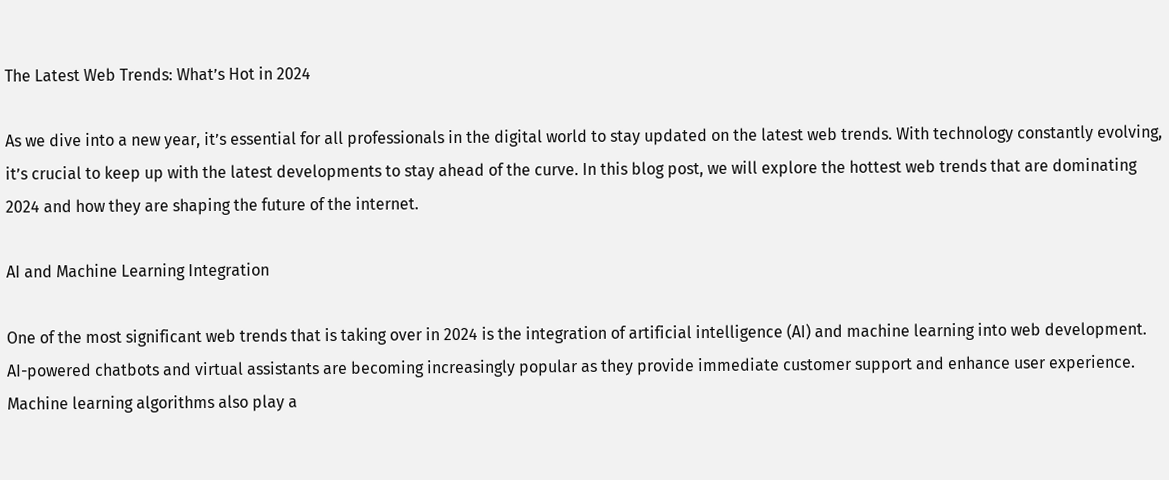The Latest Web Trends: What’s Hot in 2024

As we dive into a new year, it’s essential for all professionals in the digital world to stay updated on the latest web trends. With technology constantly evolving, it’s crucial to keep up with the latest developments to stay ahead of the curve. In this blog post, we will explore the hottest web trends that are dominating 2024 and how they are shaping the future of the internet.

AI and Machine Learning Integration

One of the most significant web trends that is taking over in 2024 is the integration of artificial intelligence (AI) and machine learning into web development. AI-powered chatbots and virtual assistants are becoming increasingly popular as they provide immediate customer support and enhance user experience. Machine learning algorithms also play a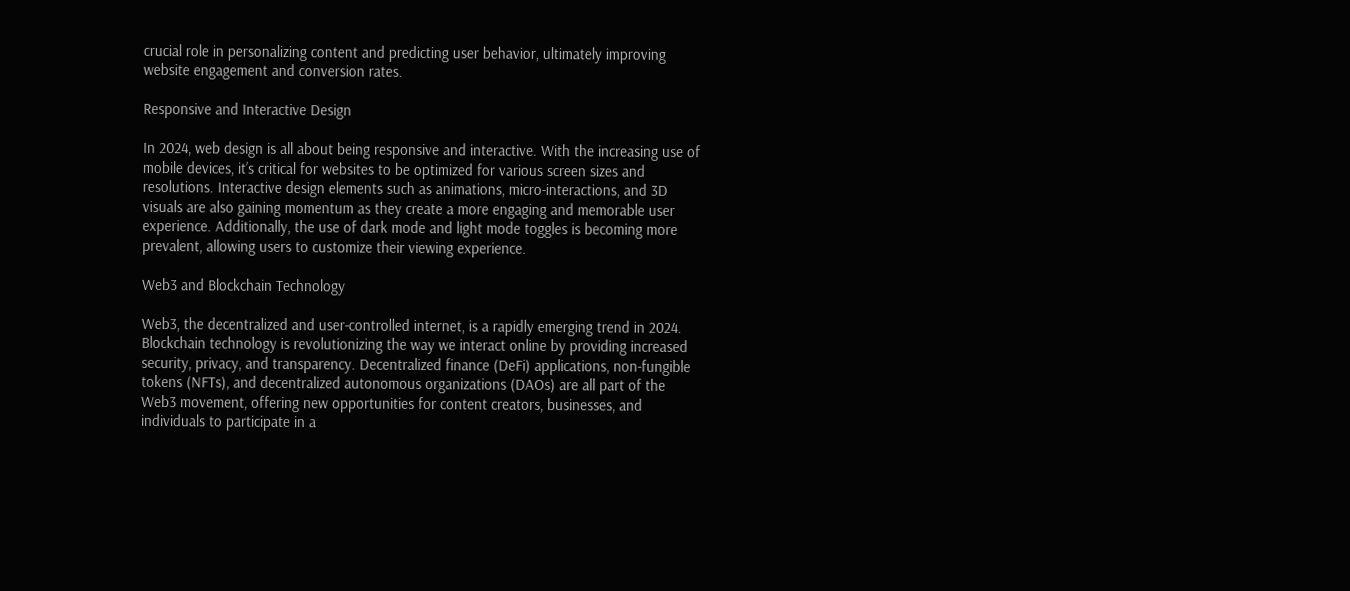crucial role in personalizing content and predicting user behavior, ultimately improving website engagement and conversion rates.

Responsive and Interactive Design

In 2024, web design is all about being responsive and interactive. With the increasing use of mobile devices, it’s critical for websites to be optimized for various screen sizes and resolutions. Interactive design elements such as animations, micro-interactions, and 3D visuals are also gaining momentum as they create a more engaging and memorable user experience. Additionally, the use of dark mode and light mode toggles is becoming more prevalent, allowing users to customize their viewing experience.

Web3 and Blockchain Technology

Web3, the decentralized and user-controlled internet, is a rapidly emerging trend in 2024. Blockchain technology is revolutionizing the way we interact online by providing increased security, privacy, and transparency. Decentralized finance (DeFi) applications, non-fungible tokens (NFTs), and decentralized autonomous organizations (DAOs) are all part of the Web3 movement, offering new opportunities for content creators, businesses, and individuals to participate in a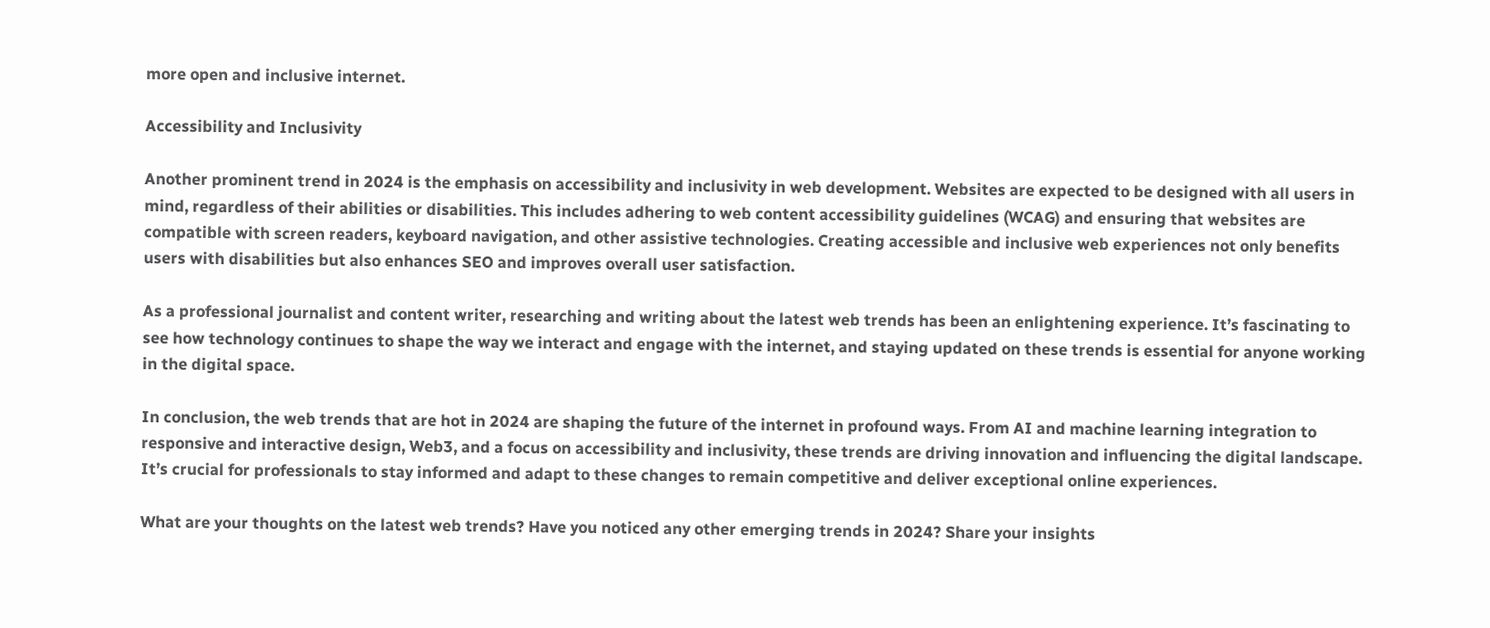more open and inclusive internet.

Accessibility and Inclusivity

Another prominent trend in 2024 is the emphasis on accessibility and inclusivity in web development. Websites are expected to be designed with all users in mind, regardless of their abilities or disabilities. This includes adhering to web content accessibility guidelines (WCAG) and ensuring that websites are compatible with screen readers, keyboard navigation, and other assistive technologies. Creating accessible and inclusive web experiences not only benefits users with disabilities but also enhances SEO and improves overall user satisfaction.

As a professional journalist and content writer, researching and writing about the latest web trends has been an enlightening experience. It’s fascinating to see how technology continues to shape the way we interact and engage with the internet, and staying updated on these trends is essential for anyone working in the digital space.

In conclusion, the web trends that are hot in 2024 are shaping the future of the internet in profound ways. From AI and machine learning integration to responsive and interactive design, Web3, and a focus on accessibility and inclusivity, these trends are driving innovation and influencing the digital landscape. It’s crucial for professionals to stay informed and adapt to these changes to remain competitive and deliver exceptional online experiences.

What are your thoughts on the latest web trends? Have you noticed any other emerging trends in 2024? Share your insights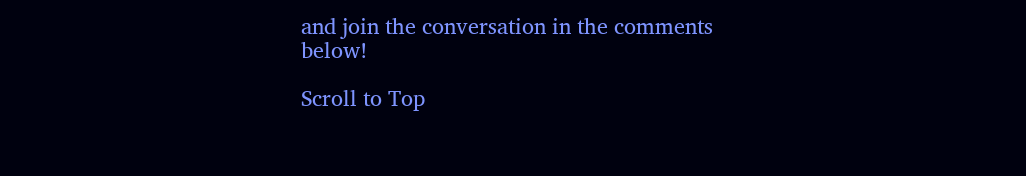and join the conversation in the comments below!

Scroll to Top